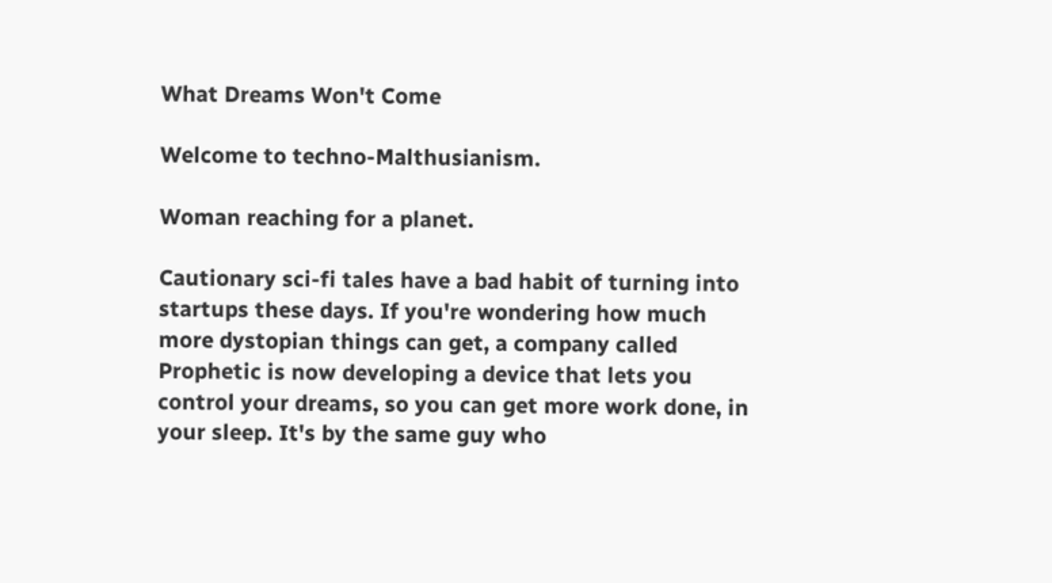What Dreams Won't Come

Welcome to techno-Malthusianism.

Woman reaching for a planet.

Cautionary sci-fi tales have a bad habit of turning into startups these days. If you're wondering how much more dystopian things can get, a company called Prophetic is now developing a device that lets you control your dreams, so you can get more work done, in your sleep. It's by the same guy who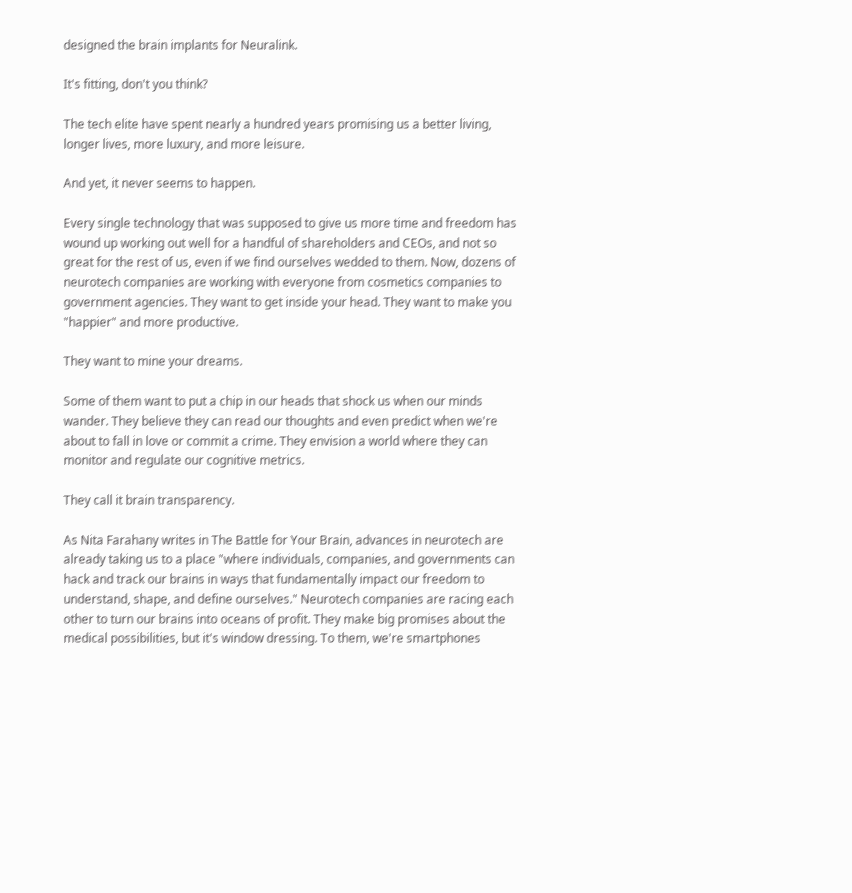designed the brain implants for Neuralink.

It's fitting, don't you think?

The tech elite have spent nearly a hundred years promising us a better living, longer lives, more luxury, and more leisure.

And yet, it never seems to happen.

Every single technology that was supposed to give us more time and freedom has wound up working out well for a handful of shareholders and CEOs, and not so great for the rest of us, even if we find ourselves wedded to them. Now, dozens of neurotech companies are working with everyone from cosmetics companies to government agencies. They want to get inside your head. They want to make you "happier" and more productive.

They want to mine your dreams.

Some of them want to put a chip in our heads that shock us when our minds wander. They believe they can read our thoughts and even predict when we're about to fall in love or commit a crime. They envision a world where they can monitor and regulate our cognitive metrics.

They call it brain transparency.

As Nita Farahany writes in The Battle for Your Brain, advances in neurotech are already taking us to a place "where individuals, companies, and governments can hack and track our brains in ways that fundamentally impact our freedom to understand, shape, and define ourselves." Neurotech companies are racing each other to turn our brains into oceans of profit. They make big promises about the medical possibilities, but it's window dressing. To them, we're smartphones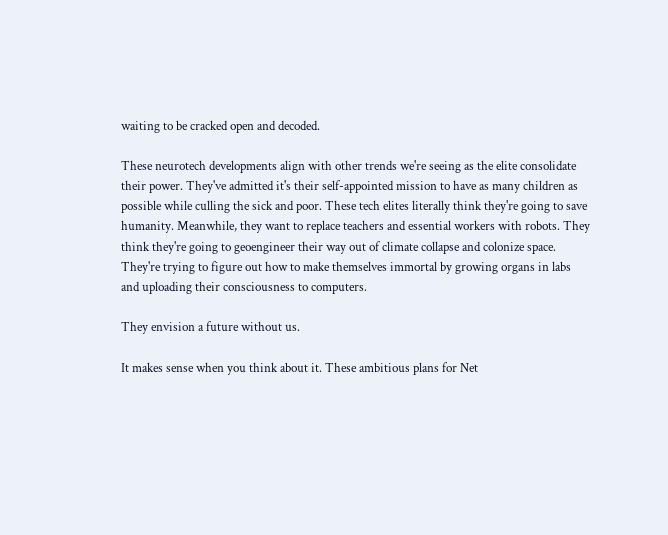waiting to be cracked open and decoded.

These neurotech developments align with other trends we're seeing as the elite consolidate their power. They've admitted it's their self-appointed mission to have as many children as possible while culling the sick and poor. These tech elites literally think they're going to save humanity. Meanwhile, they want to replace teachers and essential workers with robots. They think they're going to geoengineer their way out of climate collapse and colonize space. They're trying to figure out how to make themselves immortal by growing organs in labs and uploading their consciousness to computers.

They envision a future without us.

It makes sense when you think about it. These ambitious plans for Net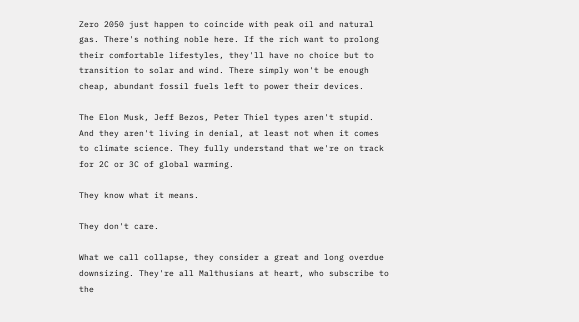Zero 2050 just happen to coincide with peak oil and natural gas. There's nothing noble here. If the rich want to prolong their comfortable lifestyles, they'll have no choice but to transition to solar and wind. There simply won't be enough cheap, abundant fossil fuels left to power their devices.

The Elon Musk, Jeff Bezos, Peter Thiel types aren't stupid. And they aren't living in denial, at least not when it comes to climate science. They fully understand that we're on track for 2C or 3C of global warming.

They know what it means.

They don't care.

What we call collapse, they consider a great and long overdue downsizing. They're all Malthusians at heart, who subscribe to the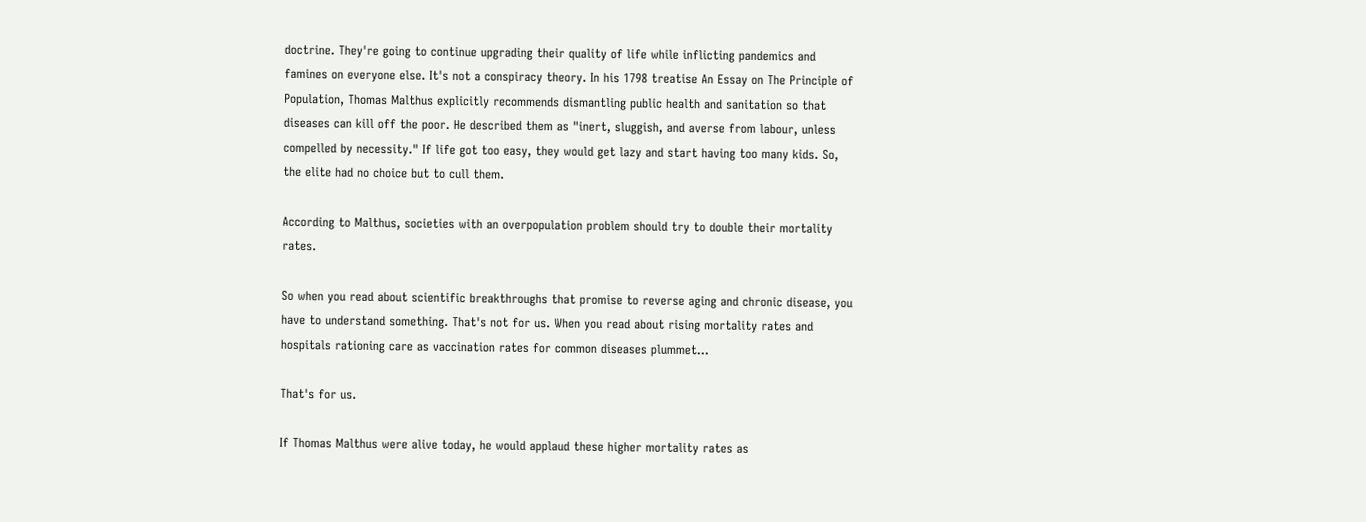doctrine. They're going to continue upgrading their quality of life while inflicting pandemics and famines on everyone else. It's not a conspiracy theory. In his 1798 treatise An Essay on The Principle of Population, Thomas Malthus explicitly recommends dismantling public health and sanitation so that diseases can kill off the poor. He described them as "inert, sluggish, and averse from labour, unless compelled by necessity." If life got too easy, they would get lazy and start having too many kids. So, the elite had no choice but to cull them.

According to Malthus, societies with an overpopulation problem should try to double their mortality rates.

So when you read about scientific breakthroughs that promise to reverse aging and chronic disease, you have to understand something. That's not for us. When you read about rising mortality rates and hospitals rationing care as vaccination rates for common diseases plummet...

That's for us.

If Thomas Malthus were alive today, he would applaud these higher mortality rates as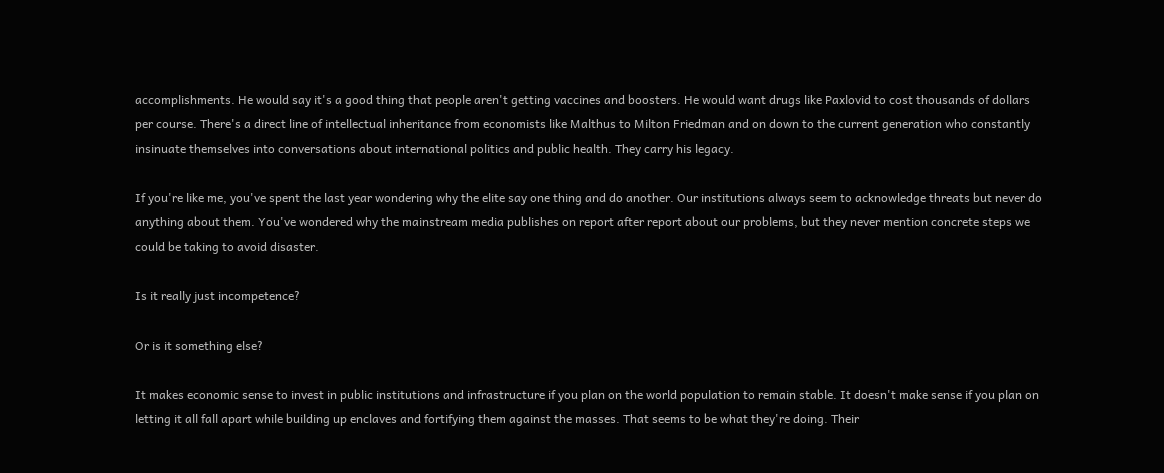accomplishments. He would say it's a good thing that people aren't getting vaccines and boosters. He would want drugs like Paxlovid to cost thousands of dollars per course. There's a direct line of intellectual inheritance from economists like Malthus to Milton Friedman and on down to the current generation who constantly insinuate themselves into conversations about international politics and public health. They carry his legacy.

If you're like me, you've spent the last year wondering why the elite say one thing and do another. Our institutions always seem to acknowledge threats but never do anything about them. You've wondered why the mainstream media publishes on report after report about our problems, but they never mention concrete steps we could be taking to avoid disaster.

Is it really just incompetence?

Or is it something else?

It makes economic sense to invest in public institutions and infrastructure if you plan on the world population to remain stable. It doesn't make sense if you plan on letting it all fall apart while building up enclaves and fortifying them against the masses. That seems to be what they're doing. Their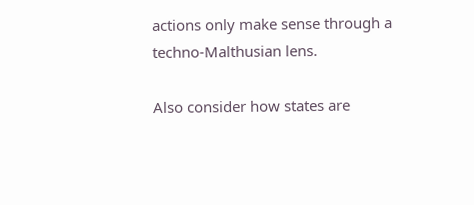actions only make sense through a techno-Malthusian lens.

Also consider how states are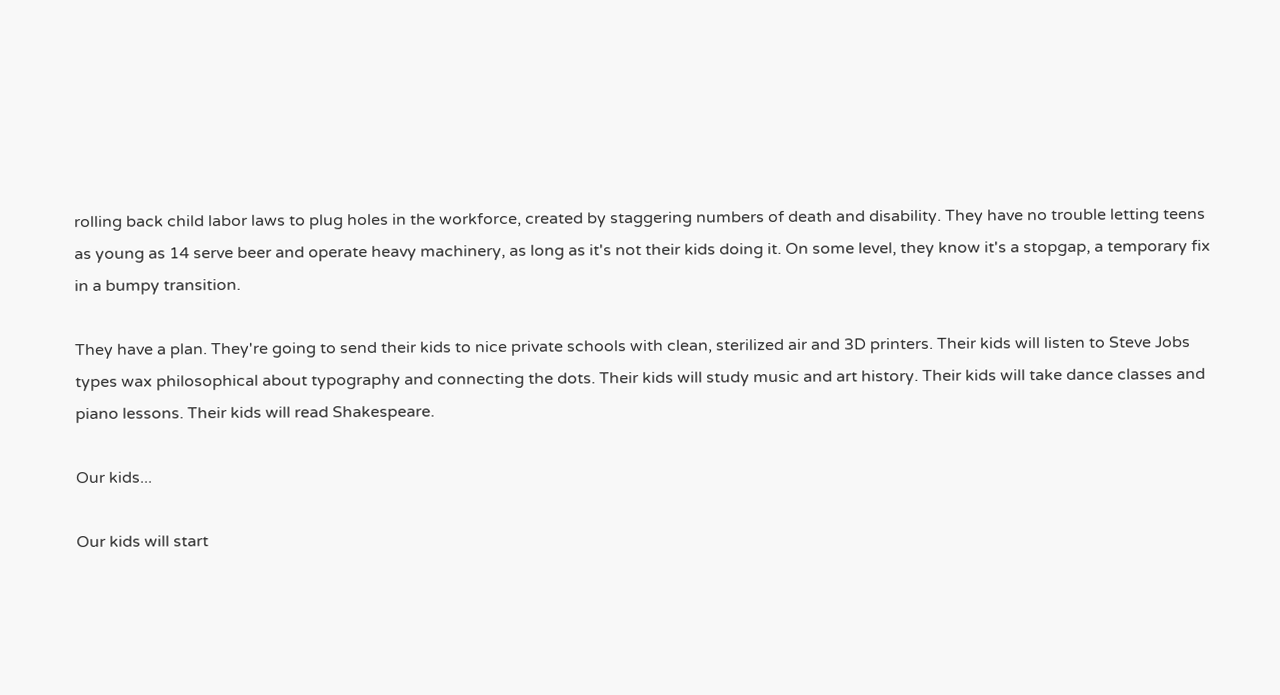rolling back child labor laws to plug holes in the workforce, created by staggering numbers of death and disability. They have no trouble letting teens as young as 14 serve beer and operate heavy machinery, as long as it's not their kids doing it. On some level, they know it's a stopgap, a temporary fix in a bumpy transition.

They have a plan. They're going to send their kids to nice private schools with clean, sterilized air and 3D printers. Their kids will listen to Steve Jobs types wax philosophical about typography and connecting the dots. Their kids will study music and art history. Their kids will take dance classes and piano lessons. Their kids will read Shakespeare.

Our kids...

Our kids will start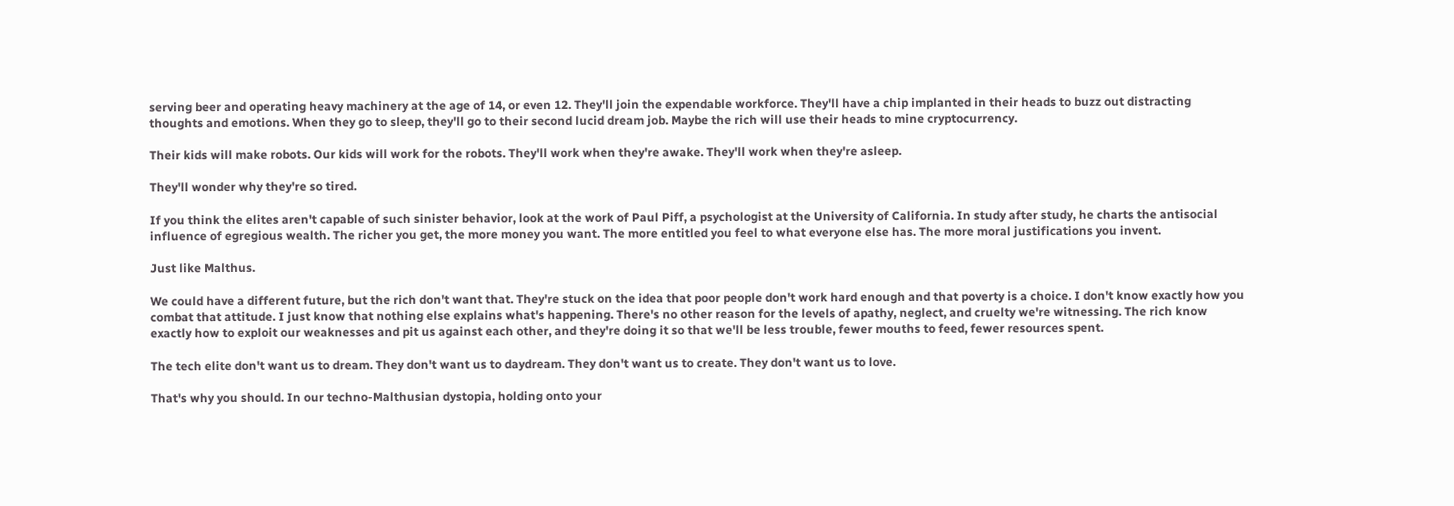serving beer and operating heavy machinery at the age of 14, or even 12. They'll join the expendable workforce. They'll have a chip implanted in their heads to buzz out distracting thoughts and emotions. When they go to sleep, they'll go to their second lucid dream job. Maybe the rich will use their heads to mine cryptocurrency.

Their kids will make robots. Our kids will work for the robots. They'll work when they're awake. They'll work when they're asleep.

They'll wonder why they're so tired.

If you think the elites aren't capable of such sinister behavior, look at the work of Paul Piff, a psychologist at the University of California. In study after study, he charts the antisocial influence of egregious wealth. The richer you get, the more money you want. The more entitled you feel to what everyone else has. The more moral justifications you invent.

Just like Malthus.

We could have a different future, but the rich don't want that. They're stuck on the idea that poor people don't work hard enough and that poverty is a choice. I don't know exactly how you combat that attitude. I just know that nothing else explains what's happening. There's no other reason for the levels of apathy, neglect, and cruelty we're witnessing. The rich know exactly how to exploit our weaknesses and pit us against each other, and they're doing it so that we'll be less trouble, fewer mouths to feed, fewer resources spent.

The tech elite don't want us to dream. They don't want us to daydream. They don't want us to create. They don't want us to love.

That's why you should. In our techno-Malthusian dystopia, holding onto your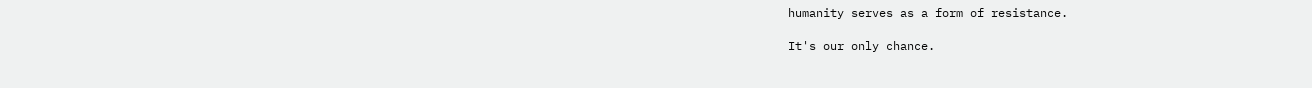humanity serves as a form of resistance.

It's our only chance.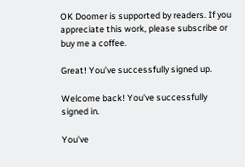OK Doomer is supported by readers. If you appreciate this work, please subscribe or buy me a coffee.

Great! You’ve successfully signed up.

Welcome back! You've successfully signed in.

You've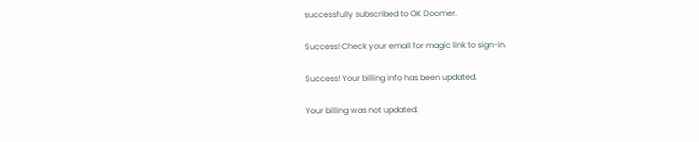successfully subscribed to OK Doomer.

Success! Check your email for magic link to sign-in.

Success! Your billing info has been updated.

Your billing was not updated.